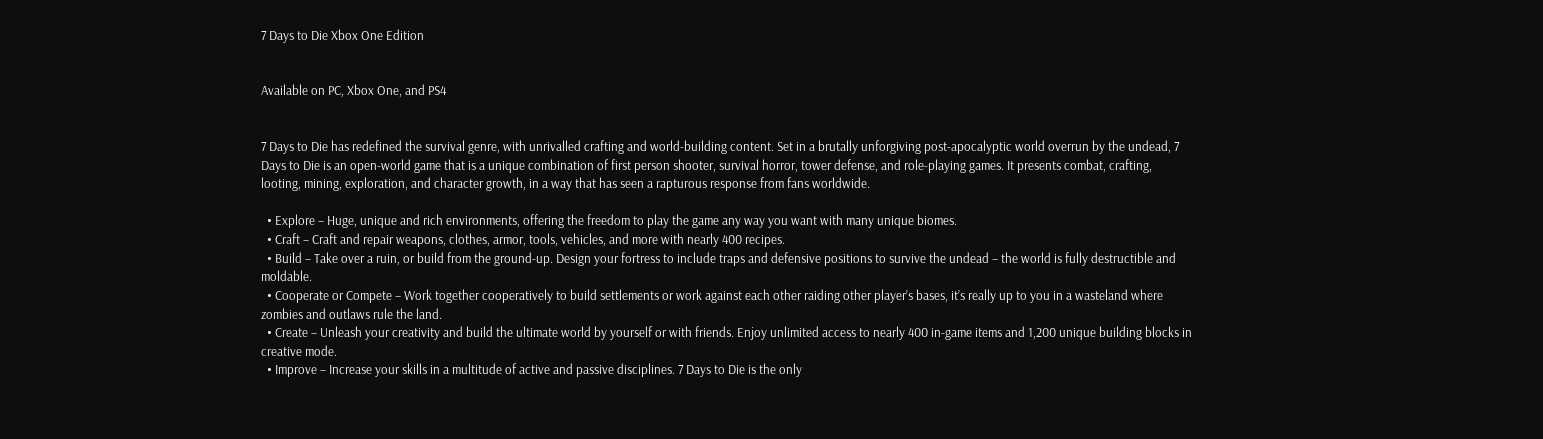7 Days to Die Xbox One Edition


Available on PC, Xbox One, and PS4


7 Days to Die has redefined the survival genre, with unrivalled crafting and world-building content. Set in a brutally unforgiving post-apocalyptic world overrun by the undead, 7 Days to Die is an open-world game that is a unique combination of first person shooter, survival horror, tower defense, and role-playing games. It presents combat, crafting, looting, mining, exploration, and character growth, in a way that has seen a rapturous response from fans worldwide.

  • Explore – Huge, unique and rich environments, offering the freedom to play the game any way you want with many unique biomes.
  • Craft – Craft and repair weapons, clothes, armor, tools, vehicles, and more with nearly 400 recipes.
  • Build – Take over a ruin, or build from the ground-up. Design your fortress to include traps and defensive positions to survive the undead – the world is fully destructible and moldable.
  • Cooperate or Compete – Work together cooperatively to build settlements or work against each other raiding other player’s bases, it’s really up to you in a wasteland where zombies and outlaws rule the land.
  • Create – Unleash your creativity and build the ultimate world by yourself or with friends. Enjoy unlimited access to nearly 400 in-game items and 1,200 unique building blocks in creative mode.
  • Improve – Increase your skills in a multitude of active and passive disciplines. 7 Days to Die is the only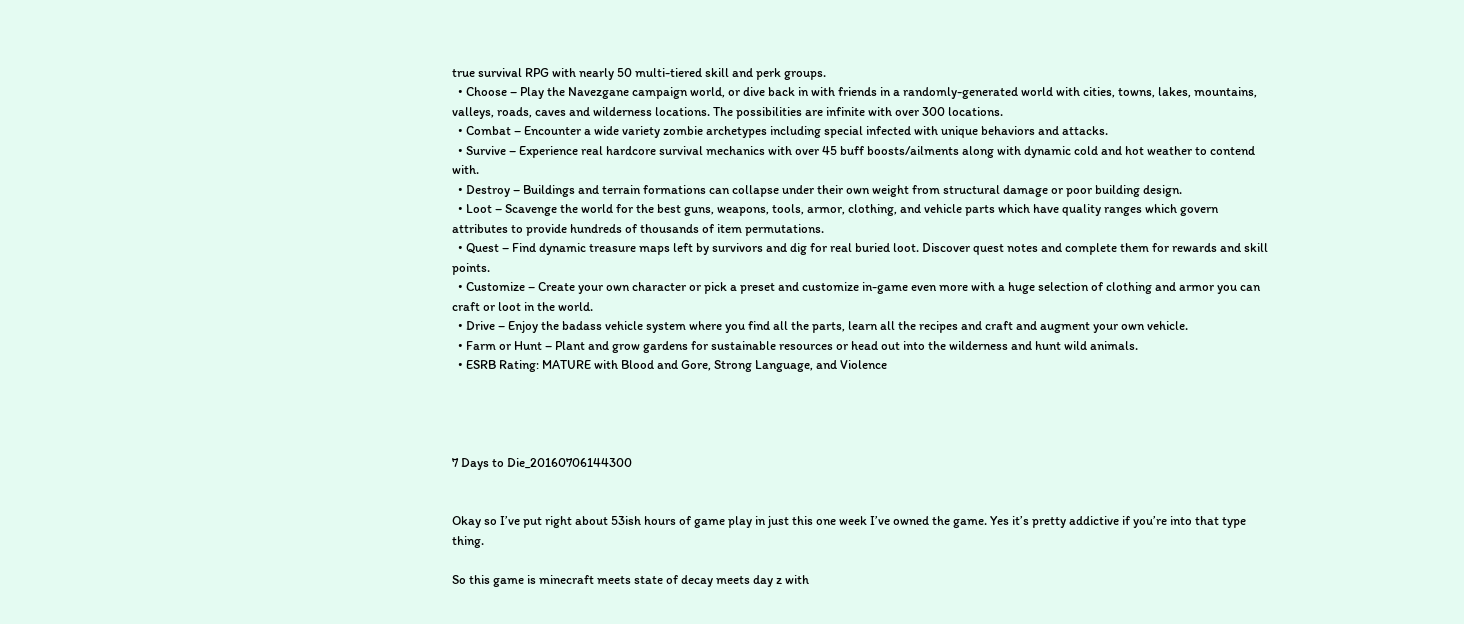true survival RPG with nearly 50 multi-tiered skill and perk groups.
  • Choose – Play the Navezgane campaign world, or dive back in with friends in a randomly-generated world with cities, towns, lakes, mountains, valleys, roads, caves and wilderness locations. The possibilities are infinite with over 300 locations.
  • Combat – Encounter a wide variety zombie archetypes including special infected with unique behaviors and attacks.
  • Survive – Experience real hardcore survival mechanics with over 45 buff boosts/ailments along with dynamic cold and hot weather to contend with.
  • Destroy – Buildings and terrain formations can collapse under their own weight from structural damage or poor building design.
  • Loot – Scavenge the world for the best guns, weapons, tools, armor, clothing, and vehicle parts which have quality ranges which govern attributes to provide hundreds of thousands of item permutations.
  • Quest – Find dynamic treasure maps left by survivors and dig for real buried loot. Discover quest notes and complete them for rewards and skill points.
  • Customize – Create your own character or pick a preset and customize in-game even more with a huge selection of clothing and armor you can craft or loot in the world.
  • Drive – Enjoy the badass vehicle system where you find all the parts, learn all the recipes and craft and augment your own vehicle.
  • Farm or Hunt – Plant and grow gardens for sustainable resources or head out into the wilderness and hunt wild animals.
  • ESRB Rating: MATURE with Blood and Gore, Strong Language, and Violence




7 Days to Die_20160706144300


Okay so I’ve put right about 53ish hours of game play in just this one week I’ve owned the game. Yes it’s pretty addictive if you’re into that type thing.

So this game is minecraft meets state of decay meets day z with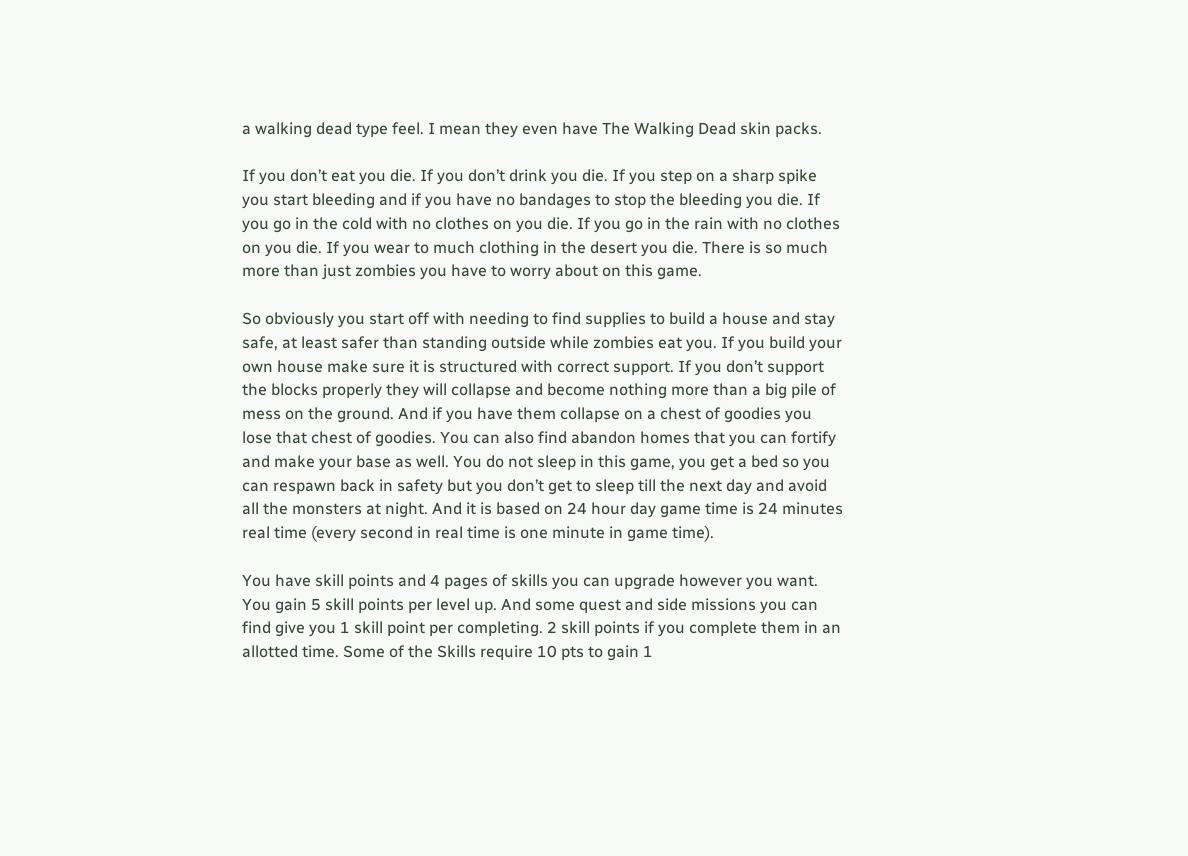a walking dead type feel. I mean they even have The Walking Dead skin packs.

If you don’t eat you die. If you don’t drink you die. If you step on a sharp spike you start bleeding and if you have no bandages to stop the bleeding you die. If you go in the cold with no clothes on you die. If you go in the rain with no clothes on you die. If you wear to much clothing in the desert you die. There is so much more than just zombies you have to worry about on this game.

So obviously you start off with needing to find supplies to build a house and stay safe, at least safer than standing outside while zombies eat you. If you build your own house make sure it is structured with correct support. If you don’t support the blocks properly they will collapse and become nothing more than a big pile of mess on the ground. And if you have them collapse on a chest of goodies you lose that chest of goodies. You can also find abandon homes that you can fortify and make your base as well. You do not sleep in this game, you get a bed so you can respawn back in safety but you don’t get to sleep till the next day and avoid all the monsters at night. And it is based on 24 hour day game time is 24 minutes real time (every second in real time is one minute in game time).

You have skill points and 4 pages of skills you can upgrade however you want. You gain 5 skill points per level up. And some quest and side missions you can find give you 1 skill point per completing. 2 skill points if you complete them in an allotted time. Some of the Skills require 10 pts to gain 1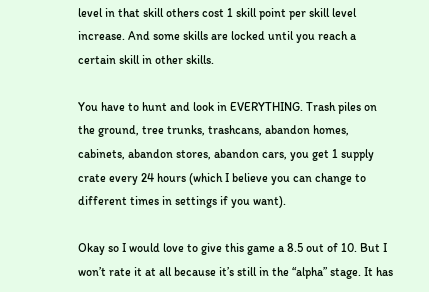level in that skill others cost 1 skill point per skill level increase. And some skills are locked until you reach a certain skill in other skills.

You have to hunt and look in EVERYTHING. Trash piles on the ground, tree trunks, trashcans, abandon homes, cabinets, abandon stores, abandon cars, you get 1 supply crate every 24 hours (which I believe you can change to different times in settings if you want).

Okay so I would love to give this game a 8.5 out of 10. But I won’t rate it at all because it’s still in the “alpha” stage. It has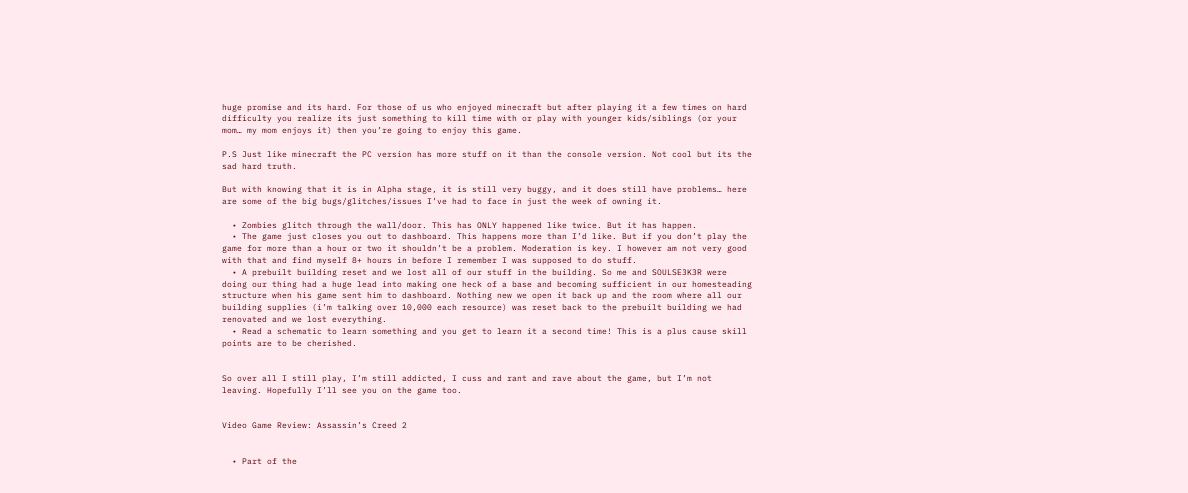huge promise and its hard. For those of us who enjoyed minecraft but after playing it a few times on hard difficulty you realize its just something to kill time with or play with younger kids/siblings (or your mom… my mom enjoys it) then you’re going to enjoy this game.

P.S Just like minecraft the PC version has more stuff on it than the console version. Not cool but its the sad hard truth.

But with knowing that it is in Alpha stage, it is still very buggy, and it does still have problems… here are some of the big bugs/glitches/issues I’ve had to face in just the week of owning it.

  • Zombies glitch through the wall/door. This has ONLY happened like twice. But it has happen.
  • The game just closes you out to dashboard. This happens more than I’d like. But if you don’t play the game for more than a hour or two it shouldn’t be a problem. Moderation is key. I however am not very good with that and find myself 8+ hours in before I remember I was supposed to do stuff.
  • A prebuilt building reset and we lost all of our stuff in the building. So me and SOULSE3K3R were doing our thing had a huge lead into making one heck of a base and becoming sufficient in our homesteading structure when his game sent him to dashboard. Nothing new we open it back up and the room where all our building supplies (i’m talking over 10,000 each resource) was reset back to the prebuilt building we had renovated and we lost everything.
  • Read a schematic to learn something and you get to learn it a second time! This is a plus cause skill points are to be cherished.


So over all I still play, I’m still addicted, I cuss and rant and rave about the game, but I’m not leaving. Hopefully I’ll see you on the game too.


Video Game Review: Assassin’s Creed 2


  • Part of the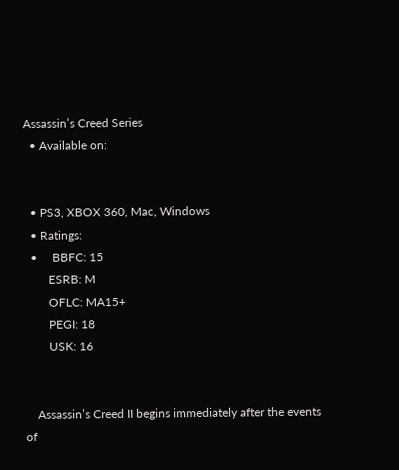Assassin’s Creed Series
  • Available on:


  • PS3, XBOX 360, Mac, Windows
  • Ratings:
  •     BBFC: 15
        ESRB: M
        OFLC: MA15+
        PEGI: 18
        USK: 16


    Assassin’s Creed II begins immediately after the events of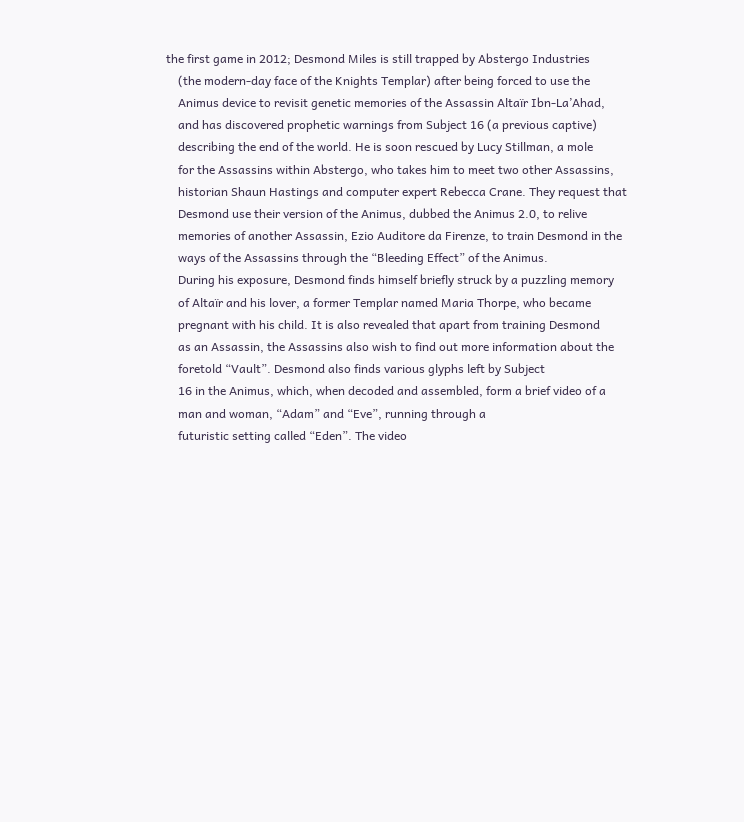the first game in 2012; Desmond Miles is still trapped by Abstergo Industries
    (the modern-day face of the Knights Templar) after being forced to use the
    Animus device to revisit genetic memories of the Assassin Altaïr Ibn-La’Ahad,
    and has discovered prophetic warnings from Subject 16 (a previous captive)
    describing the end of the world. He is soon rescued by Lucy Stillman, a mole
    for the Assassins within Abstergo, who takes him to meet two other Assassins,
    historian Shaun Hastings and computer expert Rebecca Crane. They request that
    Desmond use their version of the Animus, dubbed the Animus 2.0, to relive
    memories of another Assassin, Ezio Auditore da Firenze, to train Desmond in the
    ways of the Assassins through the “Bleeding Effect” of the Animus.
    During his exposure, Desmond finds himself briefly struck by a puzzling memory
    of Altaïr and his lover, a former Templar named Maria Thorpe, who became
    pregnant with his child. It is also revealed that apart from training Desmond
    as an Assassin, the Assassins also wish to find out more information about the
    foretold “Vault”. Desmond also finds various glyphs left by Subject
    16 in the Animus, which, when decoded and assembled, form a brief video of a
    man and woman, “Adam” and “Eve”, running through a
    futuristic setting called “Eden”. The video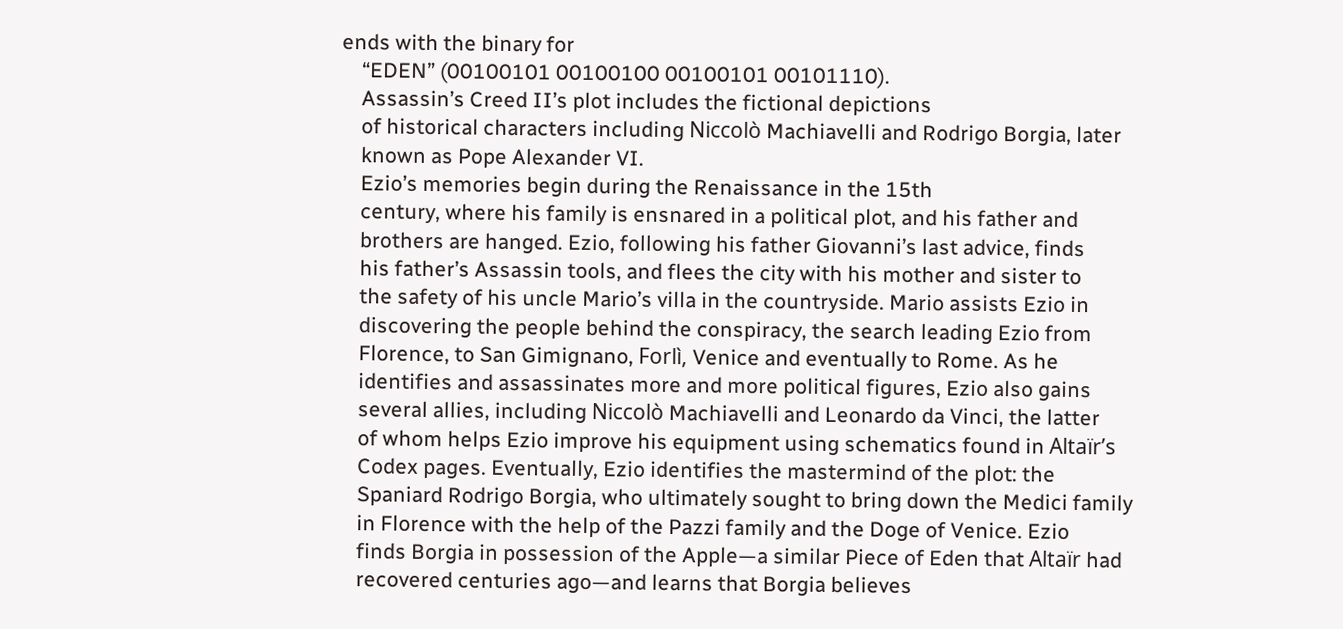ends with the binary for
    “EDEN” (00100101 00100100 00100101 00101110).
    Assassin’s Creed II’s plot includes the fictional depictions
    of historical characters including Niccolò Machiavelli and Rodrigo Borgia, later
    known as Pope Alexander VI.
    Ezio’s memories begin during the Renaissance in the 15th
    century, where his family is ensnared in a political plot, and his father and
    brothers are hanged. Ezio, following his father Giovanni’s last advice, finds
    his father’s Assassin tools, and flees the city with his mother and sister to
    the safety of his uncle Mario’s villa in the countryside. Mario assists Ezio in
    discovering the people behind the conspiracy, the search leading Ezio from
    Florence, to San Gimignano, Forlì, Venice and eventually to Rome. As he
    identifies and assassinates more and more political figures, Ezio also gains
    several allies, including Niccolò Machiavelli and Leonardo da Vinci, the latter
    of whom helps Ezio improve his equipment using schematics found in Altaïr’s
    Codex pages. Eventually, Ezio identifies the mastermind of the plot: the
    Spaniard Rodrigo Borgia, who ultimately sought to bring down the Medici family
    in Florence with the help of the Pazzi family and the Doge of Venice. Ezio
    finds Borgia in possession of the Apple—a similar Piece of Eden that Altaïr had
    recovered centuries ago—and learns that Borgia believes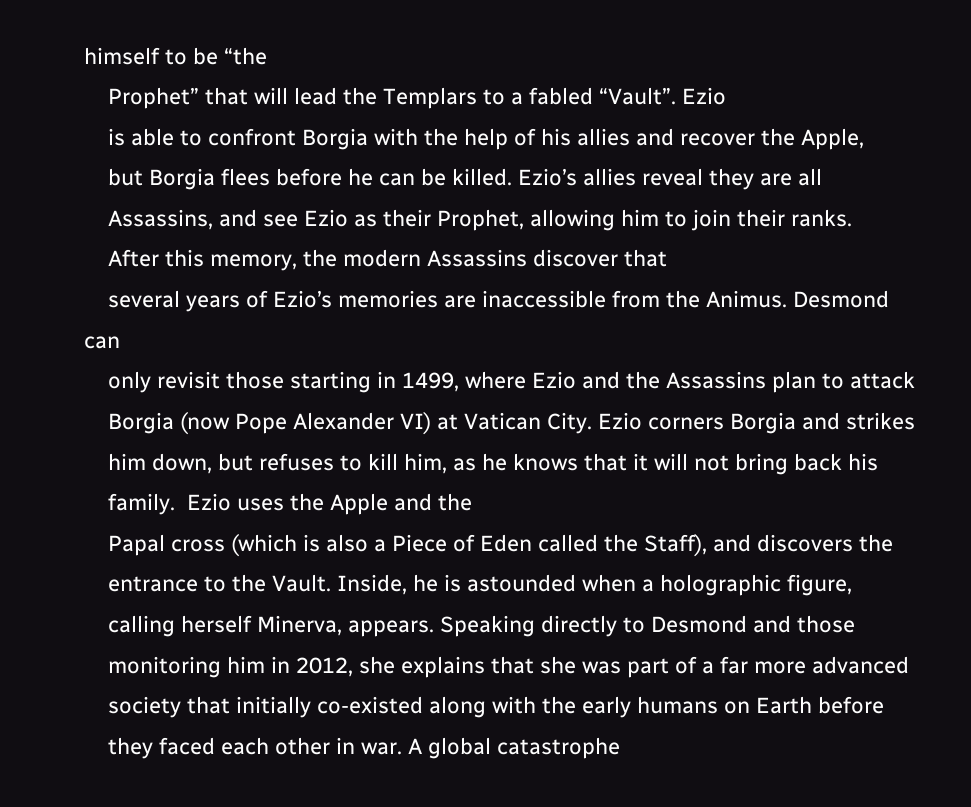himself to be “the
    Prophet” that will lead the Templars to a fabled “Vault”. Ezio
    is able to confront Borgia with the help of his allies and recover the Apple,
    but Borgia flees before he can be killed. Ezio’s allies reveal they are all
    Assassins, and see Ezio as their Prophet, allowing him to join their ranks.
    After this memory, the modern Assassins discover that
    several years of Ezio’s memories are inaccessible from the Animus. Desmond can
    only revisit those starting in 1499, where Ezio and the Assassins plan to attack
    Borgia (now Pope Alexander VI) at Vatican City. Ezio corners Borgia and strikes
    him down, but refuses to kill him, as he knows that it will not bring back his
    family.  Ezio uses the Apple and the
    Papal cross (which is also a Piece of Eden called the Staff), and discovers the
    entrance to the Vault. Inside, he is astounded when a holographic figure,
    calling herself Minerva, appears. Speaking directly to Desmond and those
    monitoring him in 2012, she explains that she was part of a far more advanced
    society that initially co-existed along with the early humans on Earth before
    they faced each other in war. A global catastrophe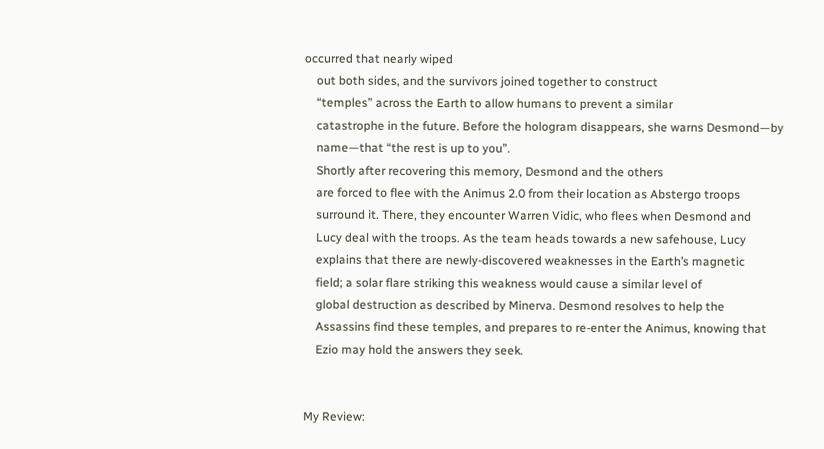occurred that nearly wiped
    out both sides, and the survivors joined together to construct
    “temples” across the Earth to allow humans to prevent a similar
    catastrophe in the future. Before the hologram disappears, she warns Desmond—by
    name—that “the rest is up to you”.
    Shortly after recovering this memory, Desmond and the others
    are forced to flee with the Animus 2.0 from their location as Abstergo troops
    surround it. There, they encounter Warren Vidic, who flees when Desmond and
    Lucy deal with the troops. As the team heads towards a new safehouse, Lucy
    explains that there are newly-discovered weaknesses in the Earth’s magnetic
    field; a solar flare striking this weakness would cause a similar level of
    global destruction as described by Minerva. Desmond resolves to help the
    Assassins find these temples, and prepares to re-enter the Animus, knowing that
    Ezio may hold the answers they seek.


My Review: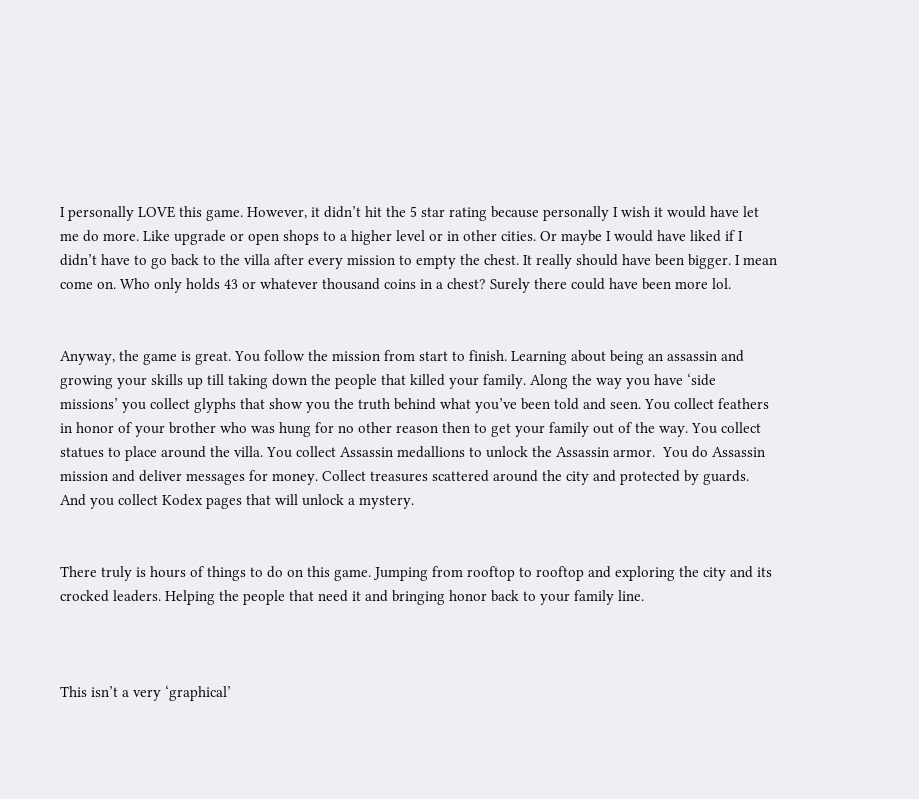I personally LOVE this game. However, it didn’t hit the 5 star rating because personally I wish it would have let me do more. Like upgrade or open shops to a higher level or in other cities. Or maybe I would have liked if I didn’t have to go back to the villa after every mission to empty the chest. It really should have been bigger. I mean come on. Who only holds 43 or whatever thousand coins in a chest? Surely there could have been more lol.


Anyway, the game is great. You follow the mission from start to finish. Learning about being an assassin and growing your skills up till taking down the people that killed your family. Along the way you have ‘side missions’ you collect glyphs that show you the truth behind what you’ve been told and seen. You collect feathers in honor of your brother who was hung for no other reason then to get your family out of the way. You collect statues to place around the villa. You collect Assassin medallions to unlock the Assassin armor.  You do Assassin mission and deliver messages for money. Collect treasures scattered around the city and protected by guards. And you collect Kodex pages that will unlock a mystery.


There truly is hours of things to do on this game. Jumping from rooftop to rooftop and exploring the city and its crocked leaders. Helping the people that need it and bringing honor back to your family line.



This isn’t a very ‘graphical’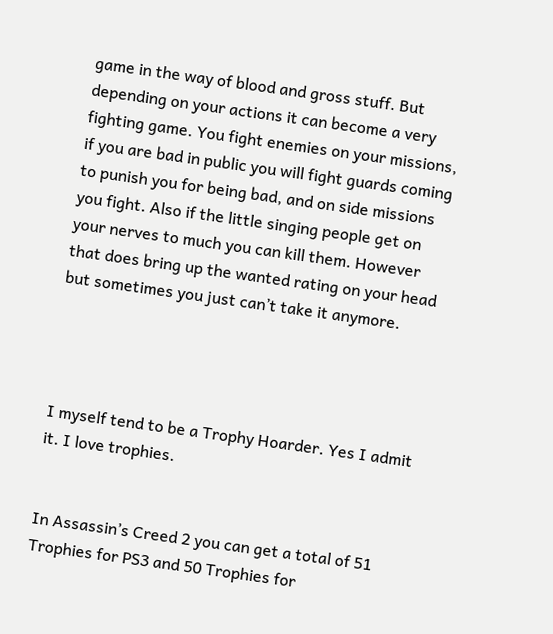game in the way of blood and gross stuff. But depending on your actions it can become a very fighting game. You fight enemies on your missions, if you are bad in public you will fight guards coming to punish you for being bad, and on side missions you fight. Also if the little singing people get on your nerves to much you can kill them. However that does bring up the wanted rating on your head but sometimes you just can’t take it anymore.




I myself tend to be a Trophy Hoarder. Yes I admit it. I love trophies.


In Assassin’s Creed 2 you can get a total of 51 Trophies for PS3 and 50 Trophies for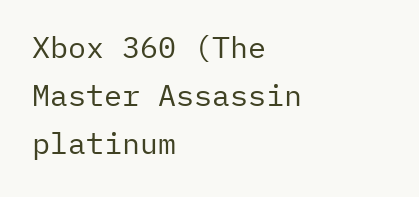Xbox 360 (The Master Assassin platinum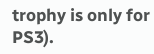trophy is only for PS3).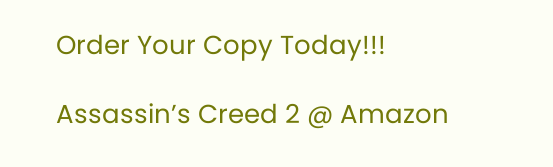Order Your Copy Today!!!

Assassin’s Creed 2 @ Amazon